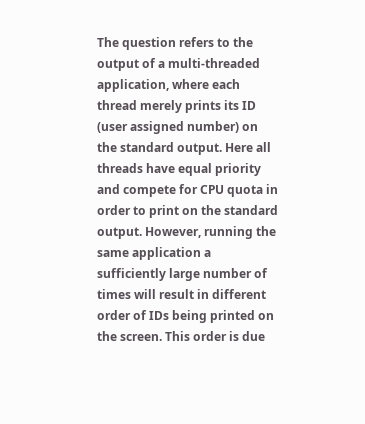The question refers to the output of a multi-threaded application, where each thread merely prints its ID (user assigned number) on the standard output. Here all threads have equal priority and compete for CPU quota in order to print on the standard output. However, running the same application a sufficiently large number of times will result in different order of IDs being printed on the screen. This order is due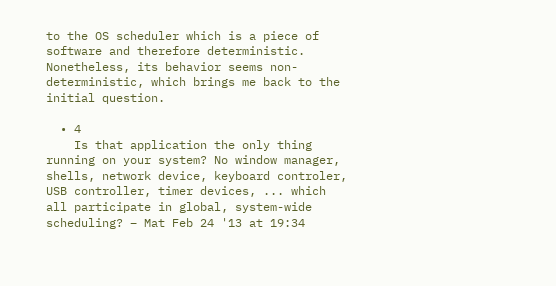to the OS scheduler which is a piece of software and therefore deterministic. Nonetheless, its behavior seems non-deterministic, which brings me back to the initial question.

  • 4
    Is that application the only thing running on your system? No window manager, shells, network device, keyboard controler, USB controller, timer devices, ... which all participate in global, system-wide scheduling? – Mat Feb 24 '13 at 19:34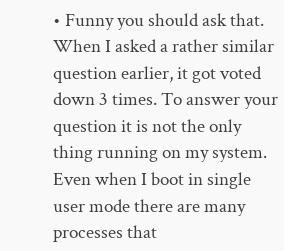• Funny you should ask that. When I asked a rather similar question earlier, it got voted down 3 times. To answer your question it is not the only thing running on my system. Even when I boot in single user mode there are many processes that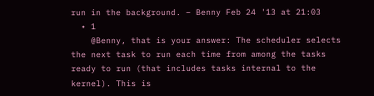run in the background. – Benny Feb 24 '13 at 21:03
  • 1
    @Benny, that is your answer: The scheduler selects the next task to run each time from among the tasks ready to run (that includes tasks internal to the kernel). This is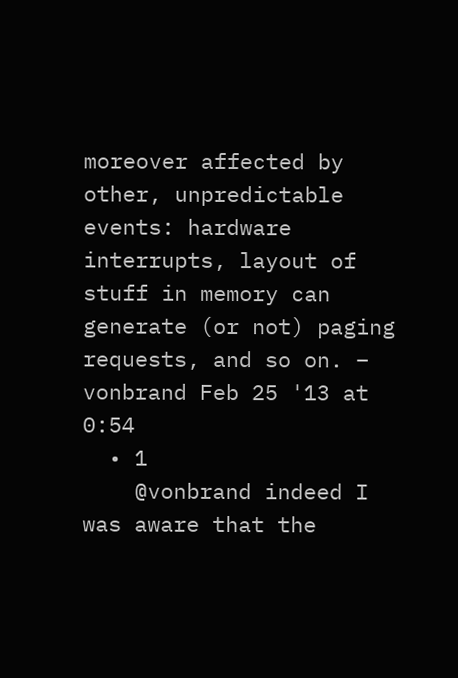moreover affected by other, unpredictable events: hardware interrupts, layout of stuff in memory can generate (or not) paging requests, and so on. – vonbrand Feb 25 '13 at 0:54
  • 1
    @vonbrand indeed I was aware that the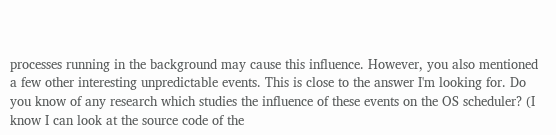processes running in the background may cause this influence. However, you also mentioned a few other interesting unpredictable events. This is close to the answer I'm looking for. Do you know of any research which studies the influence of these events on the OS scheduler? (I know I can look at the source code of the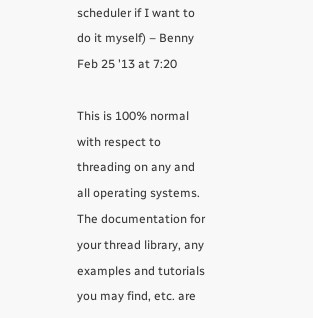scheduler if I want to do it myself) – Benny Feb 25 '13 at 7:20

This is 100% normal with respect to threading on any and all operating systems. The documentation for your thread library, any examples and tutorials you may find, etc. are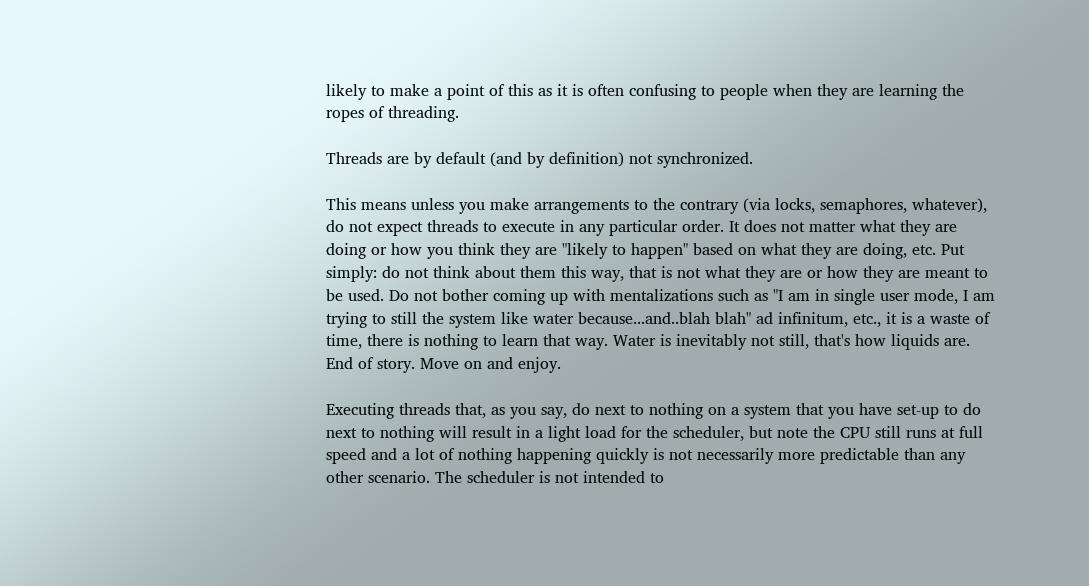likely to make a point of this as it is often confusing to people when they are learning the ropes of threading.

Threads are by default (and by definition) not synchronized.

This means unless you make arrangements to the contrary (via locks, semaphores, whatever), do not expect threads to execute in any particular order. It does not matter what they are doing or how you think they are "likely to happen" based on what they are doing, etc. Put simply: do not think about them this way, that is not what they are or how they are meant to be used. Do not bother coming up with mentalizations such as "I am in single user mode, I am trying to still the system like water because...and..blah blah" ad infinitum, etc., it is a waste of time, there is nothing to learn that way. Water is inevitably not still, that's how liquids are. End of story. Move on and enjoy.

Executing threads that, as you say, do next to nothing on a system that you have set-up to do next to nothing will result in a light load for the scheduler, but note the CPU still runs at full speed and a lot of nothing happening quickly is not necessarily more predictable than any other scenario. The scheduler is not intended to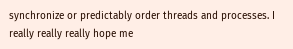synchronize or predictably order threads and processes. I really really really hope me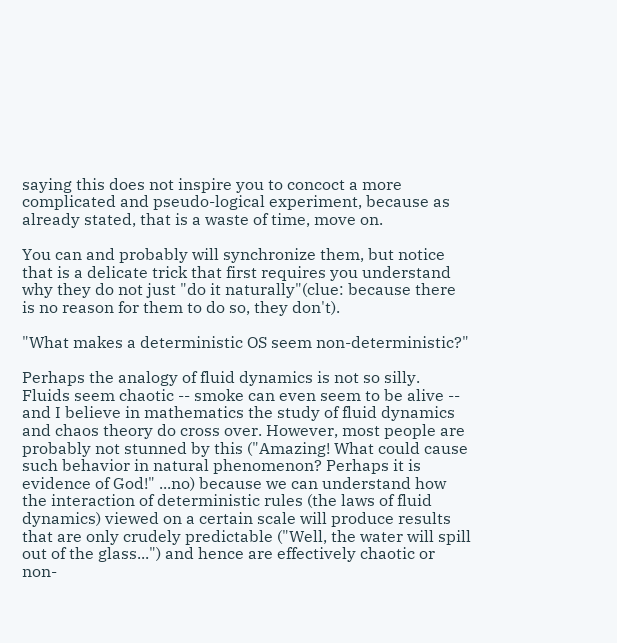saying this does not inspire you to concoct a more complicated and pseudo-logical experiment, because as already stated, that is a waste of time, move on.

You can and probably will synchronize them, but notice that is a delicate trick that first requires you understand why they do not just "do it naturally"(clue: because there is no reason for them to do so, they don't).

"What makes a deterministic OS seem non-deterministic?"

Perhaps the analogy of fluid dynamics is not so silly. Fluids seem chaotic -- smoke can even seem to be alive -- and I believe in mathematics the study of fluid dynamics and chaos theory do cross over. However, most people are probably not stunned by this ("Amazing! What could cause such behavior in natural phenomenon? Perhaps it is evidence of God!" ...no) because we can understand how the interaction of deterministic rules (the laws of fluid dynamics) viewed on a certain scale will produce results that are only crudely predictable ("Well, the water will spill out of the glass...") and hence are effectively chaotic or non-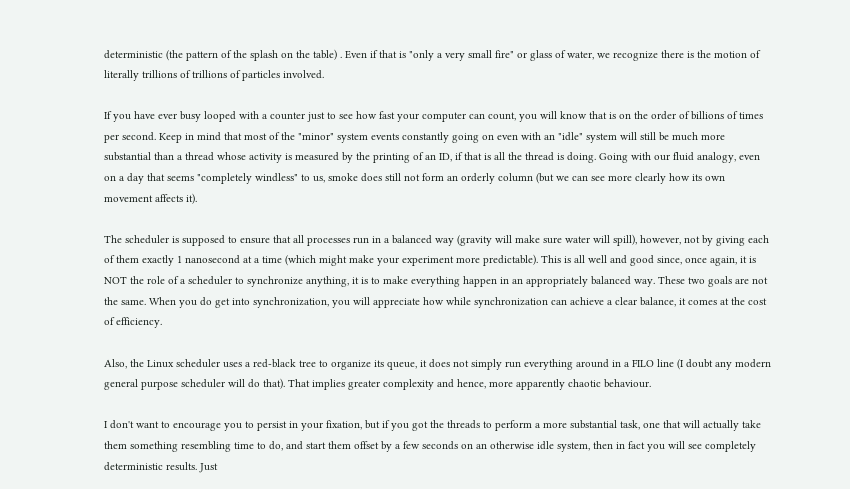deterministic (the pattern of the splash on the table) . Even if that is "only a very small fire" or glass of water, we recognize there is the motion of literally trillions of trillions of particles involved.

If you have ever busy looped with a counter just to see how fast your computer can count, you will know that is on the order of billions of times per second. Keep in mind that most of the "minor" system events constantly going on even with an "idle" system will still be much more substantial than a thread whose activity is measured by the printing of an ID, if that is all the thread is doing. Going with our fluid analogy, even on a day that seems "completely windless" to us, smoke does still not form an orderly column (but we can see more clearly how its own movement affects it).

The scheduler is supposed to ensure that all processes run in a balanced way (gravity will make sure water will spill), however, not by giving each of them exactly 1 nanosecond at a time (which might make your experiment more predictable). This is all well and good since, once again, it is NOT the role of a scheduler to synchronize anything, it is to make everything happen in an appropriately balanced way. These two goals are not the same. When you do get into synchronization, you will appreciate how while synchronization can achieve a clear balance, it comes at the cost of efficiency.

Also, the Linux scheduler uses a red-black tree to organize its queue, it does not simply run everything around in a FILO line (I doubt any modern general purpose scheduler will do that). That implies greater complexity and hence, more apparently chaotic behaviour.

I don't want to encourage you to persist in your fixation, but if you got the threads to perform a more substantial task, one that will actually take them something resembling time to do, and start them offset by a few seconds on an otherwise idle system, then in fact you will see completely deterministic results. Just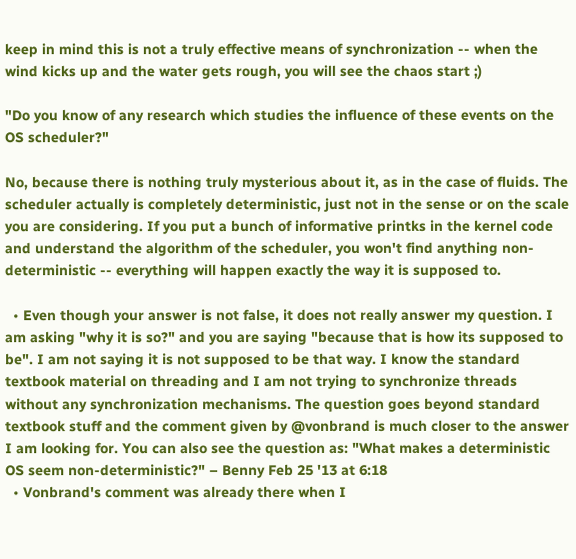keep in mind this is not a truly effective means of synchronization -- when the wind kicks up and the water gets rough, you will see the chaos start ;)

"Do you know of any research which studies the influence of these events on the OS scheduler?"

No, because there is nothing truly mysterious about it, as in the case of fluids. The scheduler actually is completely deterministic, just not in the sense or on the scale you are considering. If you put a bunch of informative printks in the kernel code and understand the algorithm of the scheduler, you won't find anything non-deterministic -- everything will happen exactly the way it is supposed to.

  • Even though your answer is not false, it does not really answer my question. I am asking "why it is so?" and you are saying "because that is how its supposed to be". I am not saying it is not supposed to be that way. I know the standard textbook material on threading and I am not trying to synchronize threads without any synchronization mechanisms. The question goes beyond standard textbook stuff and the comment given by @vonbrand is much closer to the answer I am looking for. You can also see the question as: "What makes a deterministic OS seem non-deterministic?" – Benny Feb 25 '13 at 6:18
  • Vonbrand's comment was already there when I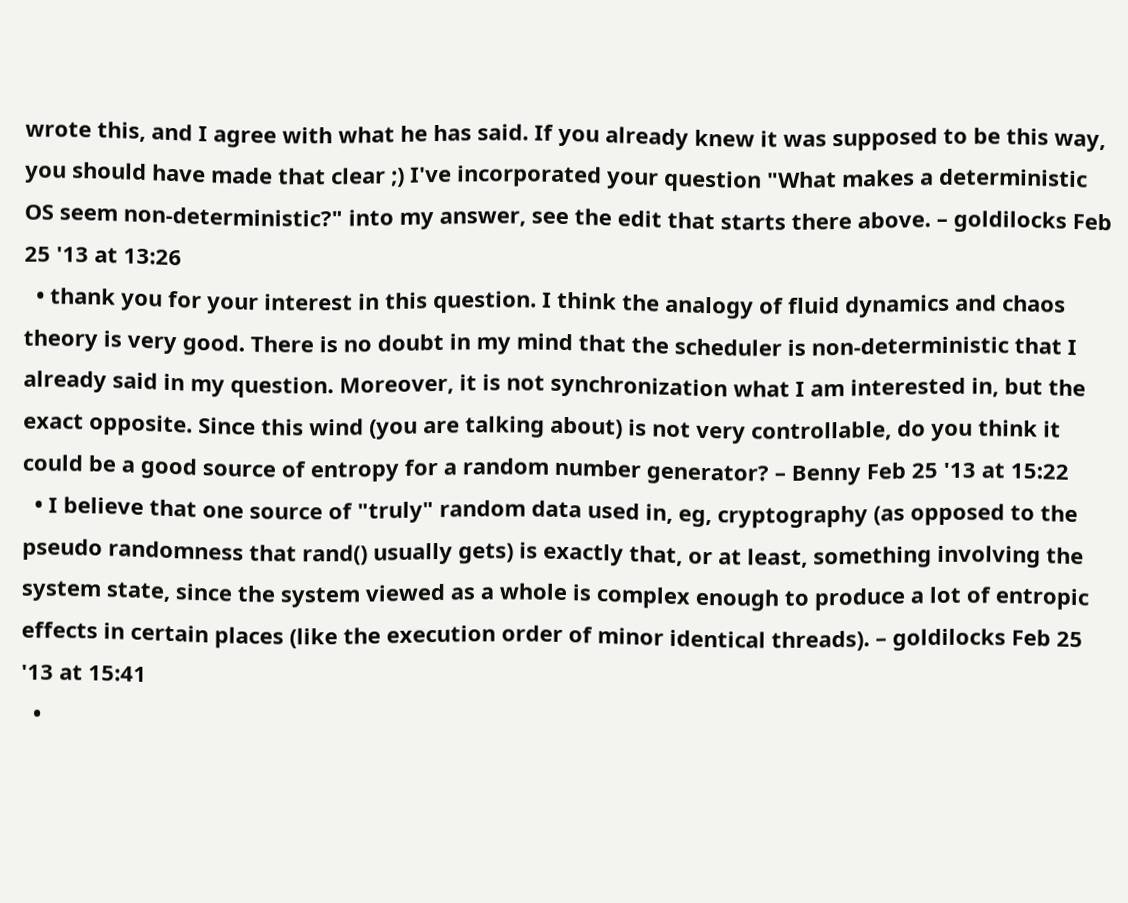wrote this, and I agree with what he has said. If you already knew it was supposed to be this way, you should have made that clear ;) I've incorporated your question "What makes a deterministic OS seem non-deterministic?" into my answer, see the edit that starts there above. – goldilocks Feb 25 '13 at 13:26
  • thank you for your interest in this question. I think the analogy of fluid dynamics and chaos theory is very good. There is no doubt in my mind that the scheduler is non-deterministic that I already said in my question. Moreover, it is not synchronization what I am interested in, but the exact opposite. Since this wind (you are talking about) is not very controllable, do you think it could be a good source of entropy for a random number generator? – Benny Feb 25 '13 at 15:22
  • I believe that one source of "truly" random data used in, eg, cryptography (as opposed to the pseudo randomness that rand() usually gets) is exactly that, or at least, something involving the system state, since the system viewed as a whole is complex enough to produce a lot of entropic effects in certain places (like the execution order of minor identical threads). – goldilocks Feb 25 '13 at 15:41
  •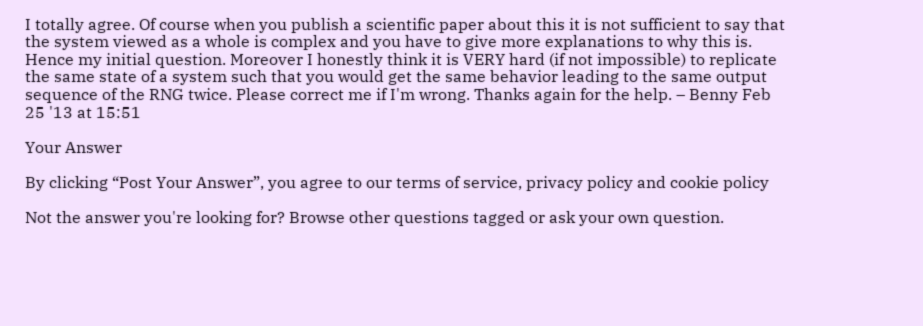I totally agree. Of course when you publish a scientific paper about this it is not sufficient to say that the system viewed as a whole is complex and you have to give more explanations to why this is. Hence my initial question. Moreover I honestly think it is VERY hard (if not impossible) to replicate the same state of a system such that you would get the same behavior leading to the same output sequence of the RNG twice. Please correct me if I'm wrong. Thanks again for the help. – Benny Feb 25 '13 at 15:51

Your Answer

By clicking “Post Your Answer”, you agree to our terms of service, privacy policy and cookie policy

Not the answer you're looking for? Browse other questions tagged or ask your own question.